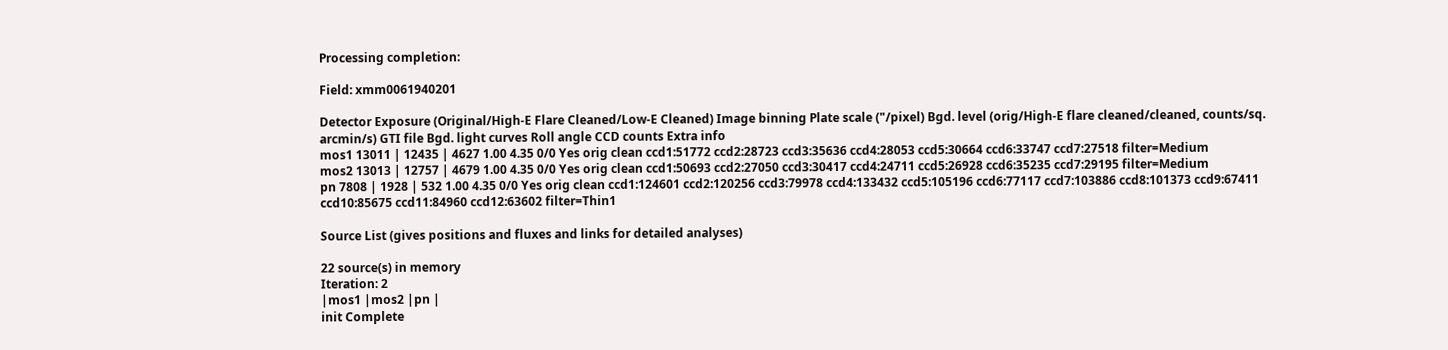Processing completion:

Field: xmm0061940201

Detector Exposure (Original/High-E Flare Cleaned/Low-E Cleaned) Image binning Plate scale ("/pixel) Bgd. level (orig/High-E flare cleaned/cleaned, counts/sq. arcmin/s) GTI file Bgd. light curves Roll angle CCD counts Extra info
mos1 13011 | 12435 | 4627 1.00 4.35 0/0 Yes orig clean ccd1:51772 ccd2:28723 ccd3:35636 ccd4:28053 ccd5:30664 ccd6:33747 ccd7:27518 filter=Medium
mos2 13013 | 12757 | 4679 1.00 4.35 0/0 Yes orig clean ccd1:50693 ccd2:27050 ccd3:30417 ccd4:24711 ccd5:26928 ccd6:35235 ccd7:29195 filter=Medium
pn 7808 | 1928 | 532 1.00 4.35 0/0 Yes orig clean ccd1:124601 ccd2:120256 ccd3:79978 ccd4:133432 ccd5:105196 ccd6:77117 ccd7:103886 ccd8:101373 ccd9:67411 ccd10:85675 ccd11:84960 ccd12:63602 filter=Thin1

Source List (gives positions and fluxes and links for detailed analyses)

22 source(s) in memory
Iteration: 2
|mos1 |mos2 |pn |
init Complete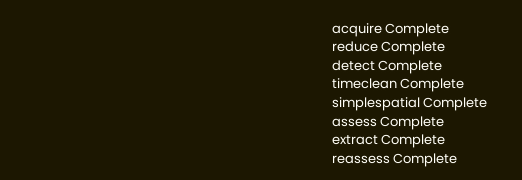acquire Complete
reduce Complete
detect Complete
timeclean Complete
simplespatial Complete
assess Complete
extract Complete
reassess Complete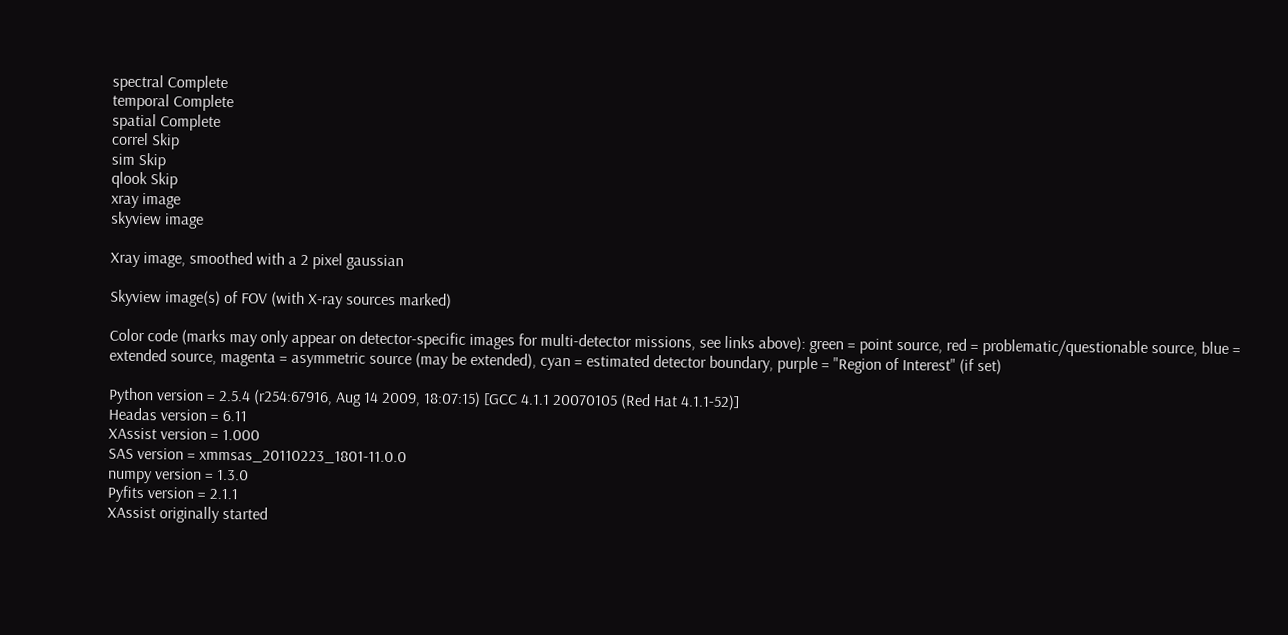spectral Complete
temporal Complete
spatial Complete
correl Skip
sim Skip
qlook Skip
xray image
skyview image

Xray image, smoothed with a 2 pixel gaussian

Skyview image(s) of FOV (with X-ray sources marked)

Color code (marks may only appear on detector-specific images for multi-detector missions, see links above): green = point source, red = problematic/questionable source, blue = extended source, magenta = asymmetric source (may be extended), cyan = estimated detector boundary, purple = "Region of Interest" (if set)

Python version = 2.5.4 (r254:67916, Aug 14 2009, 18:07:15) [GCC 4.1.1 20070105 (Red Hat 4.1.1-52)]
Headas version = 6.11
XAssist version = 1.000
SAS version = xmmsas_20110223_1801-11.0.0
numpy version = 1.3.0
Pyfits version = 2.1.1
XAssist originally started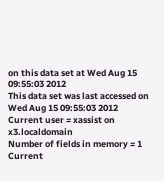on this data set at Wed Aug 15 09:55:03 2012
This data set was last accessed on Wed Aug 15 09:55:03 2012
Current user = xassist on x3.localdomain
Number of fields in memory = 1
Current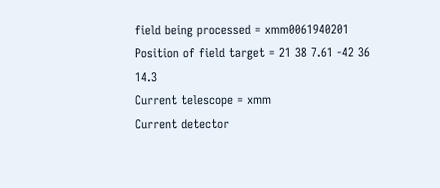field being processed = xmm0061940201
Position of field target = 21 38 7.61 -42 36 14.3
Current telescope = xmm
Current detector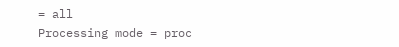= all
Processing mode = proc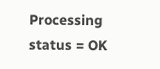Processing status = OK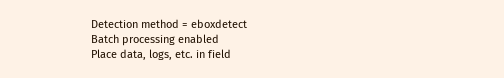Detection method = eboxdetect
Batch processing enabled
Place data, logs, etc. in field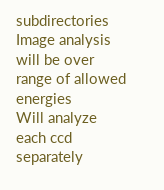subdirectories
Image analysis will be over range of allowed energies
Will analyze each ccd separately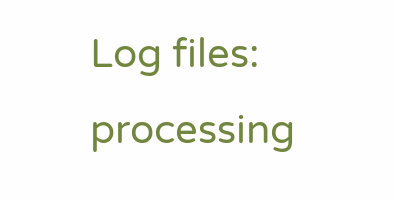Log files: processing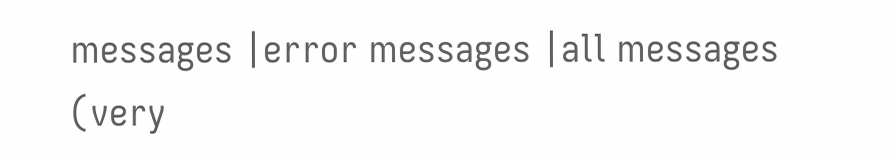messages |error messages |all messages (very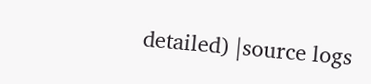detailed) |source logs